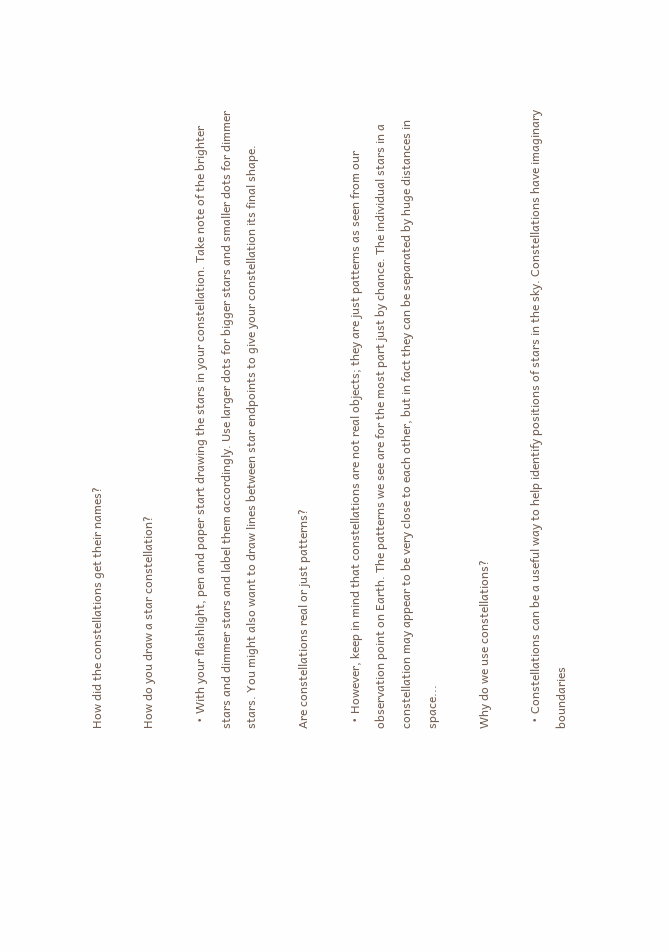How did the constellations get their names?

How do you draw a star constellation?

  • With your flashlight, pen and paper start drawing the stars in your constellation. Take note of the brighter stars and dimmer stars and label them accordingly. Use larger dots for bigger stars and smaller dots for dimmer stars. You might also want to draw lines between star endpoints to give your constellation its final shape.

Are constellations real or just patterns?

  • However, keep in mind that constellations are not real objects; they are just patterns as seen from our observation point on Earth. The patterns we see are for the most part just by chance. The individual stars in a constellation may appear to be very close to each other, but in fact they can be separated by huge distances in space...

Why do we use constellations?

  • Constellations can be a useful way to help identify positions of stars in the sky. Constellations have imaginary boundaries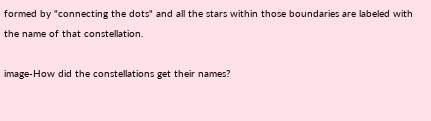formed by "connecting the dots" and all the stars within those boundaries are labeled with the name of that constellation.

image-How did the constellations get their names?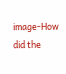image-How did the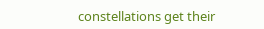constellations get their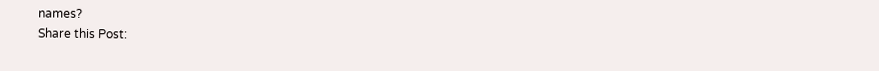names?
Share this Post: